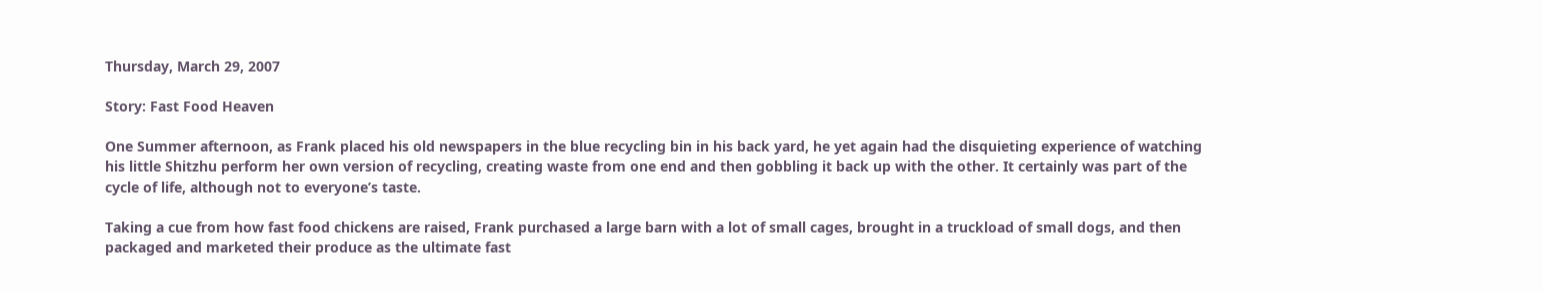Thursday, March 29, 2007

Story: Fast Food Heaven

One Summer afternoon, as Frank placed his old newspapers in the blue recycling bin in his back yard, he yet again had the disquieting experience of watching his little Shitzhu perform her own version of recycling, creating waste from one end and then gobbling it back up with the other. It certainly was part of the cycle of life, although not to everyone’s taste.

Taking a cue from how fast food chickens are raised, Frank purchased a large barn with a lot of small cages, brought in a truckload of small dogs, and then packaged and marketed their produce as the ultimate fast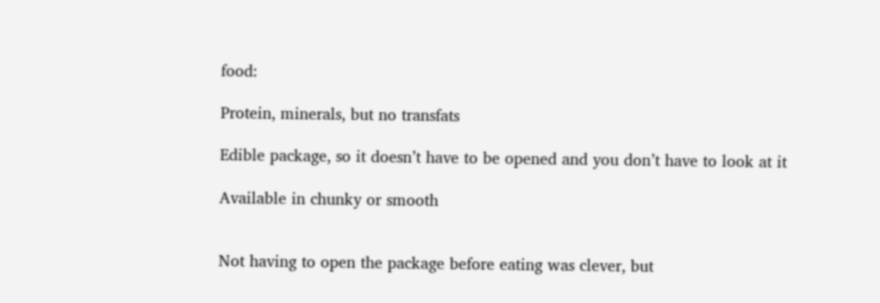food:

Protein, minerals, but no transfats

Edible package, so it doesn’t have to be opened and you don’t have to look at it

Available in chunky or smooth


Not having to open the package before eating was clever, but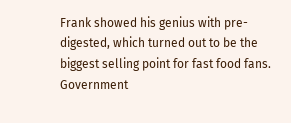Frank showed his genius with pre-digested, which turned out to be the biggest selling point for fast food fans. Government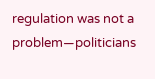regulation was not a problem—politicians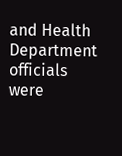and Health Department officials were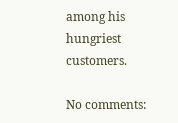among his hungriest customers.

No comments: